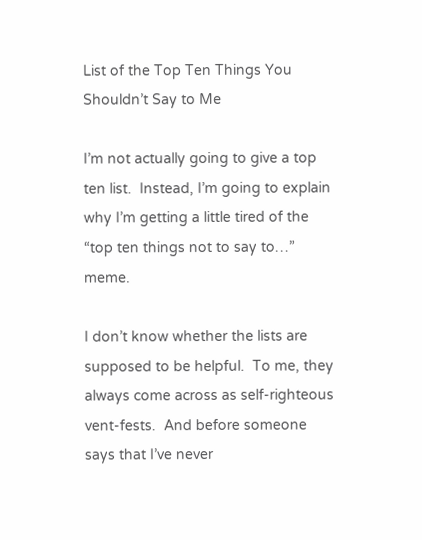List of the Top Ten Things You Shouldn’t Say to Me

I’m not actually going to give a top ten list.  Instead, I’m going to explain why I’m getting a little tired of the “top ten things not to say to…” meme.

I don’t know whether the lists are supposed to be helpful.  To me, they always come across as self-righteous vent-fests.  And before someone says that I’ve never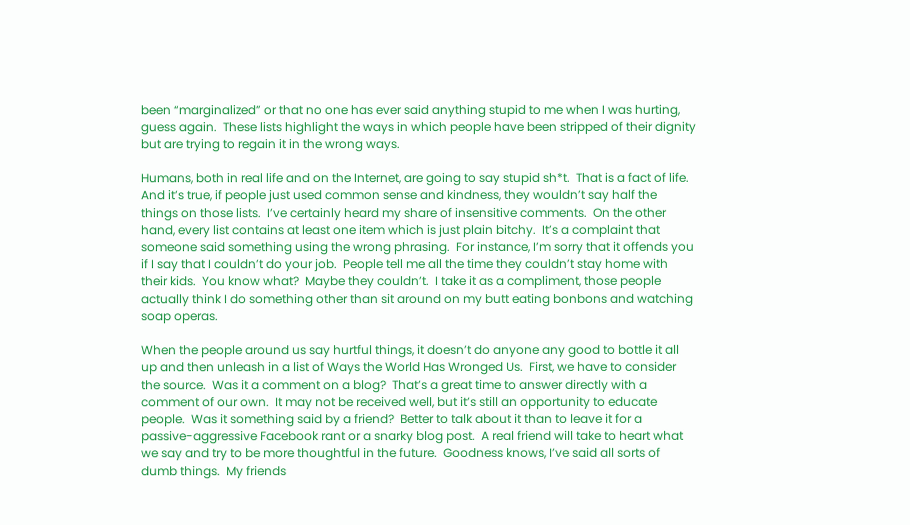been “marginalized” or that no one has ever said anything stupid to me when I was hurting, guess again.  These lists highlight the ways in which people have been stripped of their dignity but are trying to regain it in the wrong ways.

Humans, both in real life and on the Internet, are going to say stupid sh*t.  That is a fact of life.  And it’s true, if people just used common sense and kindness, they wouldn’t say half the things on those lists.  I’ve certainly heard my share of insensitive comments.  On the other hand, every list contains at least one item which is just plain bitchy.  It’s a complaint that someone said something using the wrong phrasing.  For instance, I’m sorry that it offends you if I say that I couldn’t do your job.  People tell me all the time they couldn’t stay home with their kids.  You know what?  Maybe they couldn’t.  I take it as a compliment, those people actually think I do something other than sit around on my butt eating bonbons and watching soap operas.

When the people around us say hurtful things, it doesn’t do anyone any good to bottle it all up and then unleash in a list of Ways the World Has Wronged Us.  First, we have to consider the source.  Was it a comment on a blog?  That’s a great time to answer directly with a comment of our own.  It may not be received well, but it’s still an opportunity to educate people.  Was it something said by a friend?  Better to talk about it than to leave it for a passive-aggressive Facebook rant or a snarky blog post.  A real friend will take to heart what we say and try to be more thoughtful in the future.  Goodness knows, I’ve said all sorts of dumb things.  My friends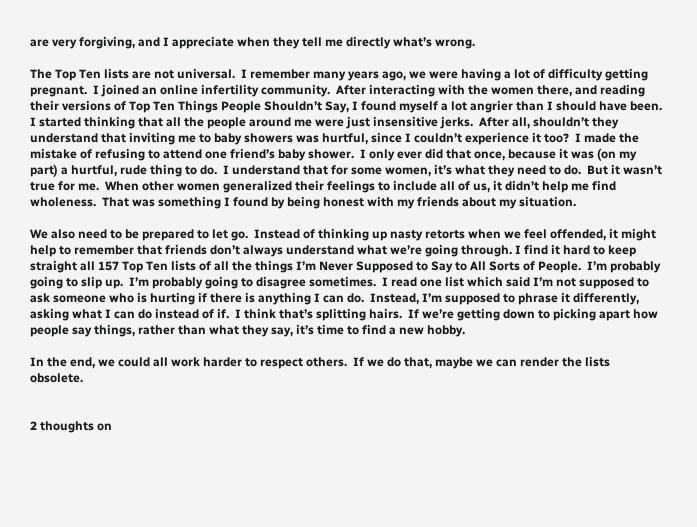are very forgiving, and I appreciate when they tell me directly what’s wrong.

The Top Ten lists are not universal.  I remember many years ago, we were having a lot of difficulty getting pregnant.  I joined an online infertility community.  After interacting with the women there, and reading their versions of Top Ten Things People Shouldn’t Say, I found myself a lot angrier than I should have been.  I started thinking that all the people around me were just insensitive jerks.  After all, shouldn’t they understand that inviting me to baby showers was hurtful, since I couldn’t experience it too?  I made the mistake of refusing to attend one friend’s baby shower.  I only ever did that once, because it was (on my part) a hurtful, rude thing to do.  I understand that for some women, it’s what they need to do.  But it wasn’t true for me.  When other women generalized their feelings to include all of us, it didn’t help me find wholeness.  That was something I found by being honest with my friends about my situation.

We also need to be prepared to let go.  Instead of thinking up nasty retorts when we feel offended, it might help to remember that friends don’t always understand what we’re going through. I find it hard to keep straight all 157 Top Ten lists of all the things I’m Never Supposed to Say to All Sorts of People.  I’m probably going to slip up.  I’m probably going to disagree sometimes.  I read one list which said I’m not supposed to ask someone who is hurting if there is anything I can do.  Instead, I’m supposed to phrase it differently, asking what I can do instead of if.  I think that’s splitting hairs.  If we’re getting down to picking apart how people say things, rather than what they say, it’s time to find a new hobby.

In the end, we could all work harder to respect others.  If we do that, maybe we can render the lists obsolete.


2 thoughts on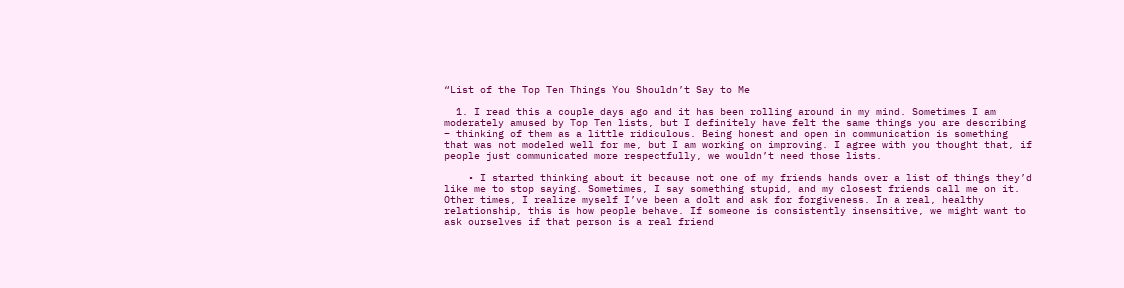“List of the Top Ten Things You Shouldn’t Say to Me

  1. I read this a couple days ago and it has been rolling around in my mind. Sometimes I am moderately amused by Top Ten lists, but I definitely have felt the same things you are describing – thinking of them as a little ridiculous. Being honest and open in communication is something that was not modeled well for me, but I am working on improving. I agree with you thought that, if people just communicated more respectfully, we wouldn’t need those lists.

    • I started thinking about it because not one of my friends hands over a list of things they’d like me to stop saying. Sometimes, I say something stupid, and my closest friends call me on it. Other times, I realize myself I’ve been a dolt and ask for forgiveness. In a real, healthy relationship, this is how people behave. If someone is consistently insensitive, we might want to ask ourselves if that person is a real friend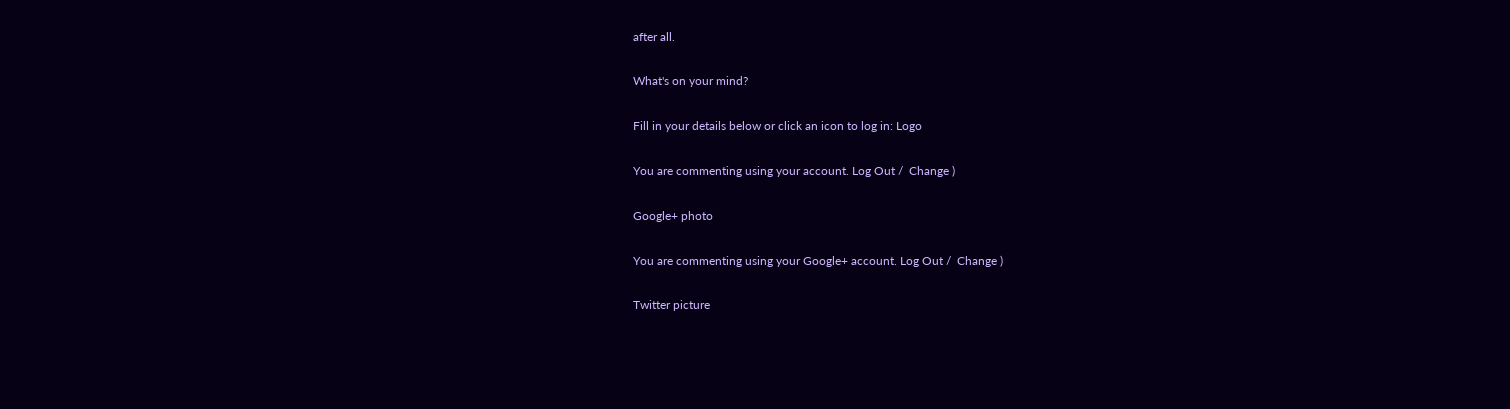after all.

What's on your mind?

Fill in your details below or click an icon to log in: Logo

You are commenting using your account. Log Out /  Change )

Google+ photo

You are commenting using your Google+ account. Log Out /  Change )

Twitter picture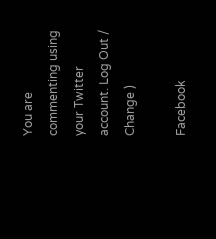You are commenting using your Twitter account. Log Out /  Change )

Facebook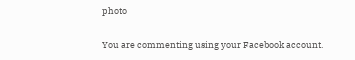photo

You are commenting using your Facebook account.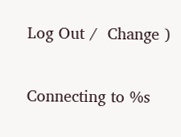Log Out /  Change )


Connecting to %s